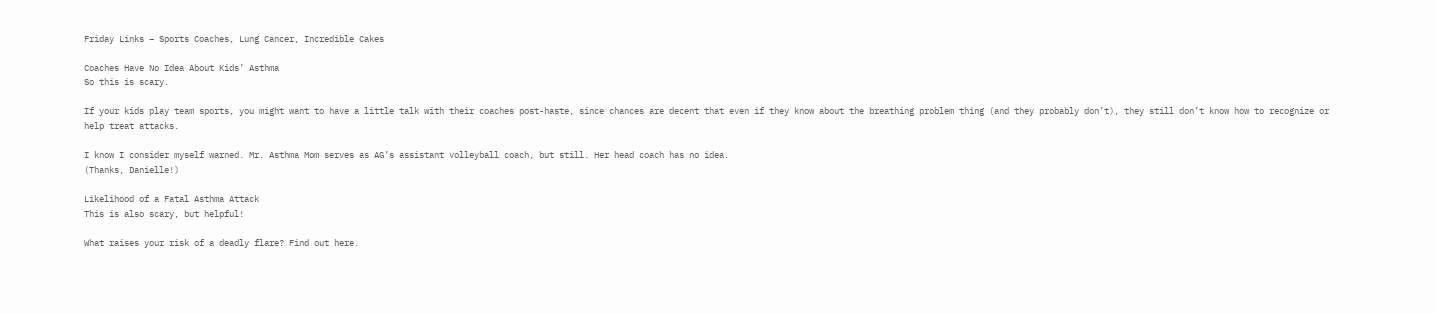Friday Links – Sports Coaches, Lung Cancer, Incredible Cakes

Coaches Have No Idea About Kids’ Asthma
So this is scary.

If your kids play team sports, you might want to have a little talk with their coaches post-haste, since chances are decent that even if they know about the breathing problem thing (and they probably don’t), they still don’t know how to recognize or help treat attacks.

I know I consider myself warned. Mr. Asthma Mom serves as AG’s assistant volleyball coach, but still. Her head coach has no idea.
(Thanks, Danielle!)

Likelihood of a Fatal Asthma Attack
This is also scary, but helpful!

What raises your risk of a deadly flare? Find out here.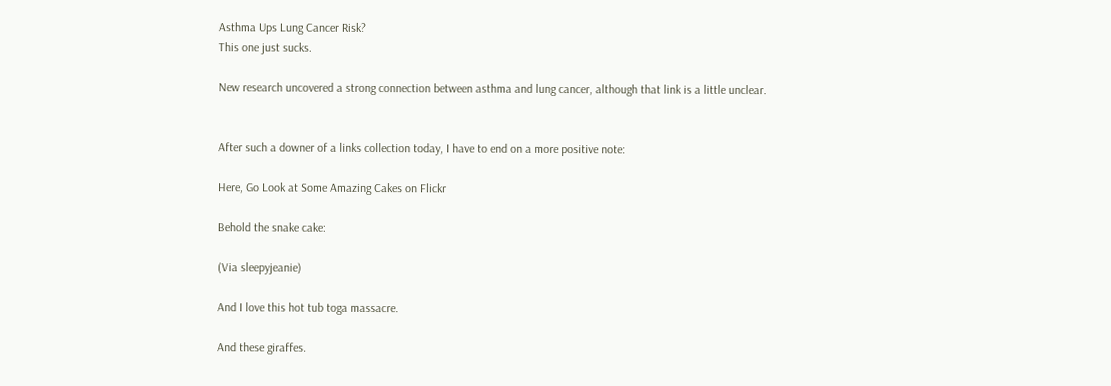Asthma Ups Lung Cancer Risk?
This one just sucks.

New research uncovered a strong connection between asthma and lung cancer, although that link is a little unclear.


After such a downer of a links collection today, I have to end on a more positive note:

Here, Go Look at Some Amazing Cakes on Flickr

Behold the snake cake:

(Via sleepyjeanie)

And I love this hot tub toga massacre.

And these giraffes.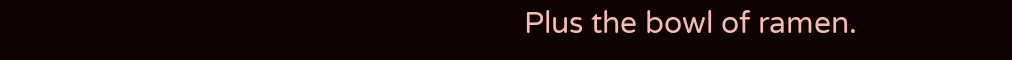Plus the bowl of ramen.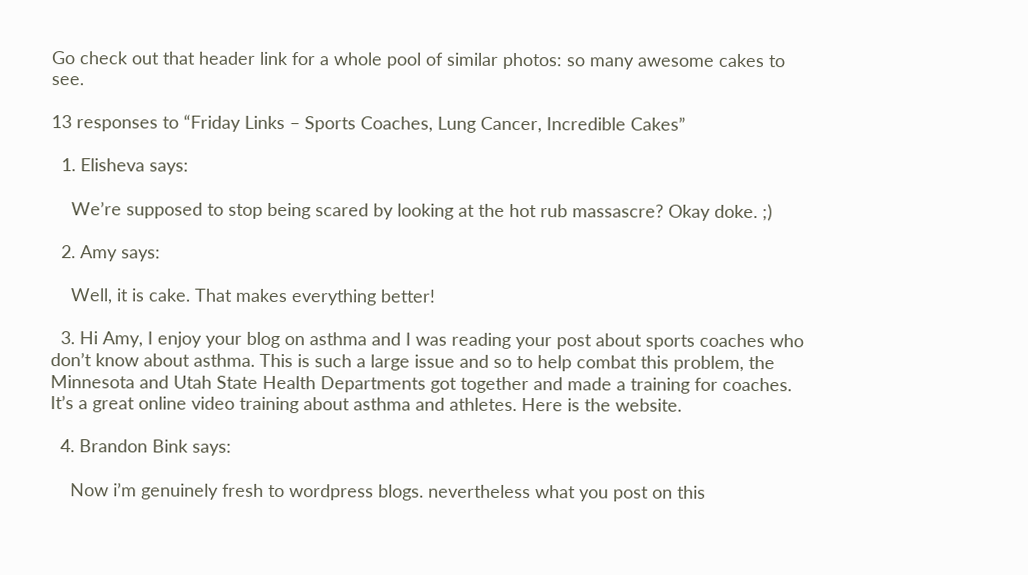Go check out that header link for a whole pool of similar photos: so many awesome cakes to see.

13 responses to “Friday Links – Sports Coaches, Lung Cancer, Incredible Cakes”

  1. Elisheva says:

    We’re supposed to stop being scared by looking at the hot rub massascre? Okay doke. ;)

  2. Amy says:

    Well, it is cake. That makes everything better!

  3. Hi Amy, I enjoy your blog on asthma and I was reading your post about sports coaches who don’t know about asthma. This is such a large issue and so to help combat this problem, the Minnesota and Utah State Health Departments got together and made a training for coaches. It’s a great online video training about asthma and athletes. Here is the website.

  4. Brandon Bink says:

    Now i’m genuinely fresh to wordpress blogs. nevertheless what you post on this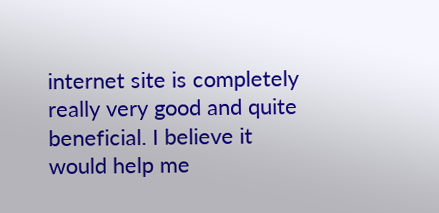internet site is completely really very good and quite beneficial. I believe it would help me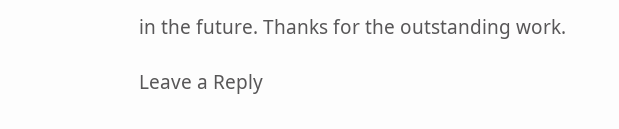in the future. Thanks for the outstanding work.

Leave a Reply